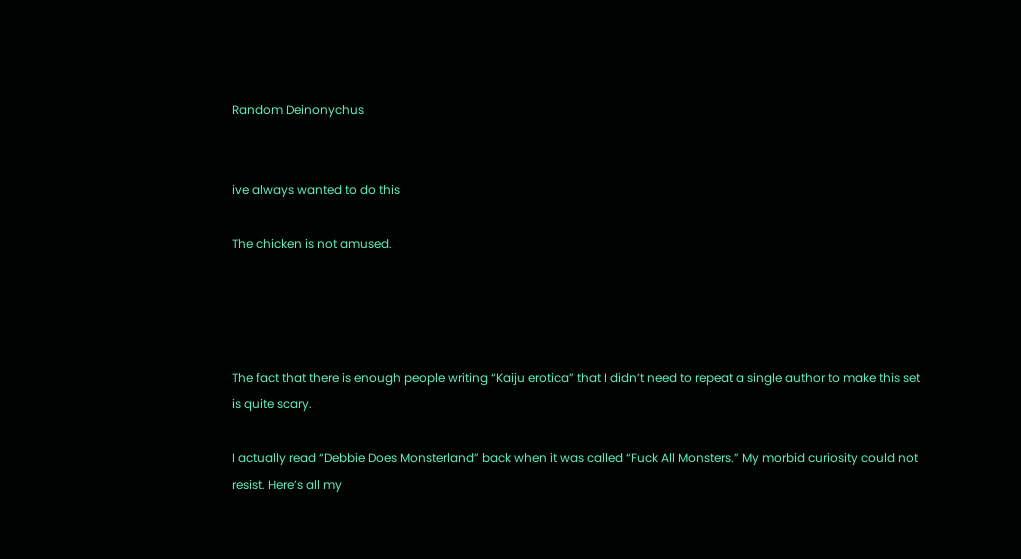Random Deinonychus


ive always wanted to do this

The chicken is not amused.




The fact that there is enough people writing “Kaiju erotica” that I didn’t need to repeat a single author to make this set is quite scary.

I actually read “Debbie Does Monsterland” back when it was called “Fuck All Monsters.” My morbid curiosity could not resist. Here’s all my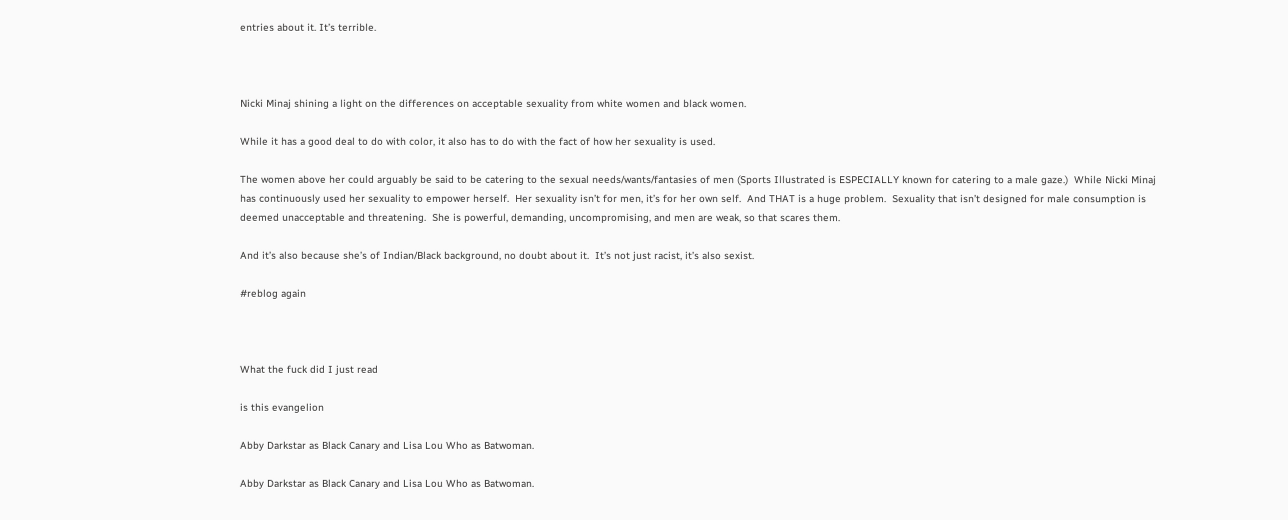entries about it. It’s terrible.



Nicki Minaj shining a light on the differences on acceptable sexuality from white women and black women.

While it has a good deal to do with color, it also has to do with the fact of how her sexuality is used.

The women above her could arguably be said to be catering to the sexual needs/wants/fantasies of men (Sports Illustrated is ESPECIALLY known for catering to a male gaze.)  While Nicki Minaj has continuously used her sexuality to empower herself.  Her sexuality isn’t for men, it’s for her own self.  And THAT is a huge problem.  Sexuality that isn’t designed for male consumption is deemed unacceptable and threatening.  She is powerful, demanding, uncompromising, and men are weak, so that scares them.

And it’s also because she’s of Indian/Black background, no doubt about it.  It’s not just racist, it’s also sexist.

#reblog again



What the fuck did I just read

is this evangelion

Abby Darkstar as Black Canary and Lisa Lou Who as Batwoman.

Abby Darkstar as Black Canary and Lisa Lou Who as Batwoman.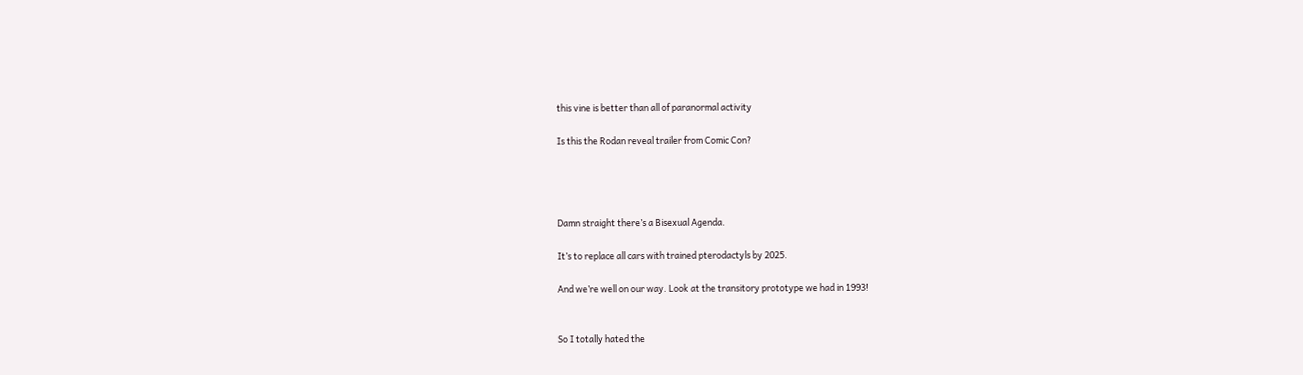this vine is better than all of paranormal activity

Is this the Rodan reveal trailer from Comic Con?




Damn straight there’s a Bisexual Agenda.

It’s to replace all cars with trained pterodactyls by 2025.

And we’re well on our way. Look at the transitory prototype we had in 1993!


So I totally hated the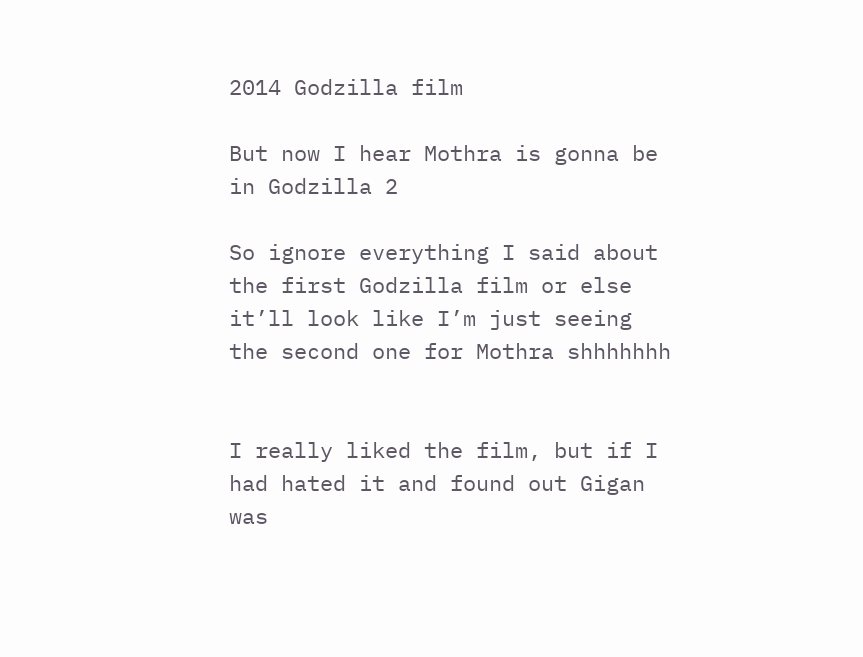2014 Godzilla film

But now I hear Mothra is gonna be in Godzilla 2

So ignore everything I said about the first Godzilla film or else it’ll look like I’m just seeing the second one for Mothra shhhhhhh


I really liked the film, but if I had hated it and found out Gigan was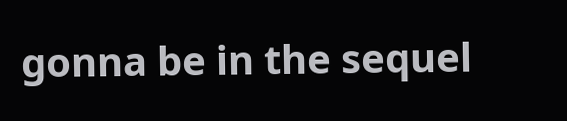gonna be in the sequel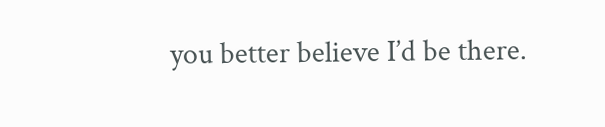you better believe I’d be there.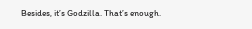Besides, it’s Godzilla. That’s enough.